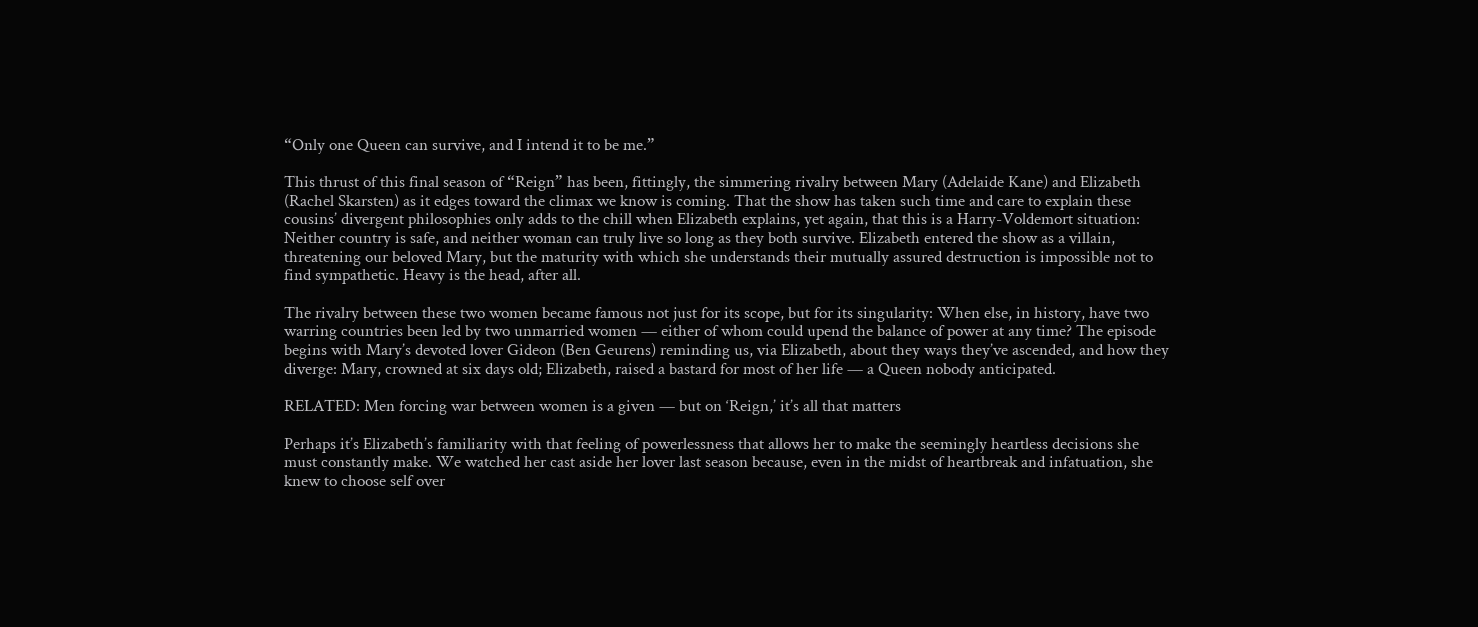“Only one Queen can survive, and I intend it to be me.”

This thrust of this final season of “Reign” has been, fittingly, the simmering rivalry between Mary (Adelaide Kane) and Elizabeth (Rachel Skarsten) as it edges toward the climax we know is coming. That the show has taken such time and care to explain these cousins’ divergent philosophies only adds to the chill when Elizabeth explains, yet again, that this is a Harry-Voldemort situation: Neither country is safe, and neither woman can truly live so long as they both survive. Elizabeth entered the show as a villain, threatening our beloved Mary, but the maturity with which she understands their mutually assured destruction is impossible not to find sympathetic. Heavy is the head, after all.

The rivalry between these two women became famous not just for its scope, but for its singularity: When else, in history, have two warring countries been led by two unmarried women — either of whom could upend the balance of power at any time? The episode begins with Mary’s devoted lover Gideon (Ben Geurens) reminding us, via Elizabeth, about they ways they’ve ascended, and how they diverge: Mary, crowned at six days old; Elizabeth, raised a bastard for most of her life — a Queen nobody anticipated.

RELATED: Men forcing war between women is a given — but on ‘Reign,’ it’s all that matters

Perhaps it’s Elizabeth’s familiarity with that feeling of powerlessness that allows her to make the seemingly heartless decisions she must constantly make. We watched her cast aside her lover last season because, even in the midst of heartbreak and infatuation, she knew to choose self over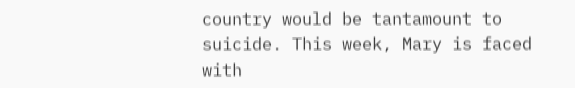country would be tantamount to suicide. This week, Mary is faced with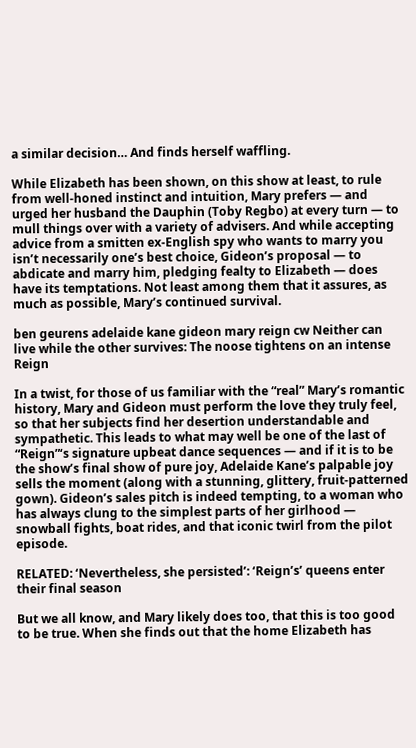a similar decision… And finds herself waffling.

While Elizabeth has been shown, on this show at least, to rule from well-honed instinct and intuition, Mary prefers — and urged her husband the Dauphin (Toby Regbo) at every turn — to mull things over with a variety of advisers. And while accepting advice from a smitten ex-English spy who wants to marry you isn’t necessarily one’s best choice, Gideon’s proposal — to abdicate and marry him, pledging fealty to Elizabeth — does have its temptations. Not least among them that it assures, as much as possible, Mary’s continued survival.

ben geurens adelaide kane gideon mary reign cw Neither can live while the other survives: The noose tightens on an intense Reign

In a twist, for those of us familiar with the “real” Mary’s romantic history, Mary and Gideon must perform the love they truly feel, so that her subjects find her desertion understandable and sympathetic. This leads to what may well be one of the last of “Reign”‘s signature upbeat dance sequences — and if it is to be the show’s final show of pure joy, Adelaide Kane’s palpable joy sells the moment (along with a stunning, glittery, fruit-patterned gown). Gideon’s sales pitch is indeed tempting, to a woman who has always clung to the simplest parts of her girlhood — snowball fights, boat rides, and that iconic twirl from the pilot episode.

RELATED: ‘Nevertheless, she persisted’: ‘Reign’s’ queens enter their final season

But we all know, and Mary likely does too, that this is too good to be true. When she finds out that the home Elizabeth has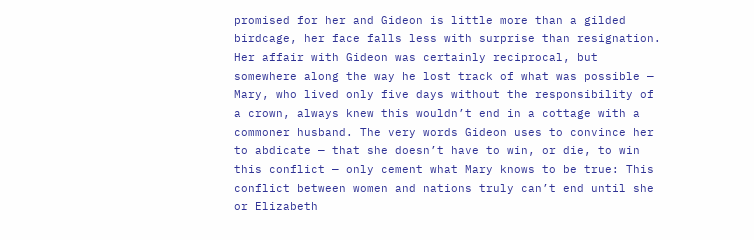promised for her and Gideon is little more than a gilded birdcage, her face falls less with surprise than resignation. Her affair with Gideon was certainly reciprocal, but somewhere along the way he lost track of what was possible — Mary, who lived only five days without the responsibility of a crown, always knew this wouldn’t end in a cottage with a commoner husband. The very words Gideon uses to convince her to abdicate — that she doesn’t have to win, or die, to win this conflict — only cement what Mary knows to be true: This conflict between women and nations truly can’t end until she or Elizabeth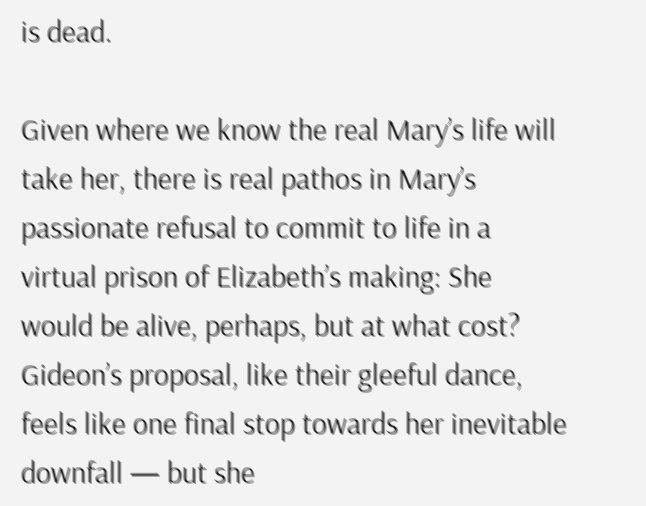is dead.

Given where we know the real Mary’s life will take her, there is real pathos in Mary’s passionate refusal to commit to life in a virtual prison of Elizabeth’s making: She would be alive, perhaps, but at what cost? Gideon’s proposal, like their gleeful dance, feels like one final stop towards her inevitable downfall — but she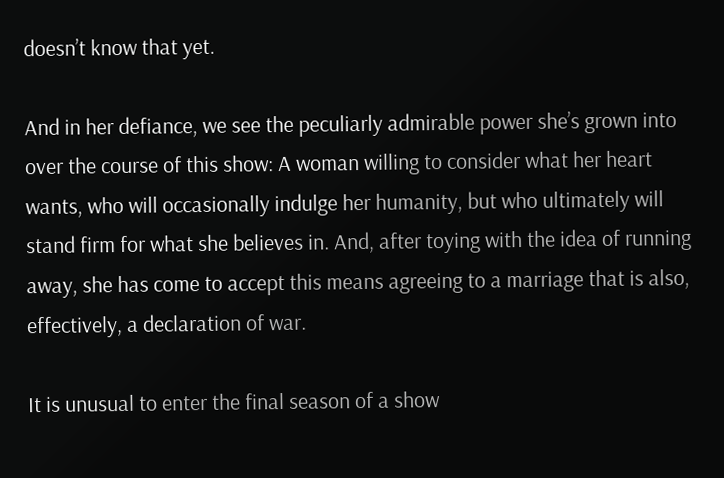doesn’t know that yet.

And in her defiance, we see the peculiarly admirable power she’s grown into over the course of this show: A woman willing to consider what her heart wants, who will occasionally indulge her humanity, but who ultimately will stand firm for what she believes in. And, after toying with the idea of running away, she has come to accept this means agreeing to a marriage that is also, effectively, a declaration of war.

It is unusual to enter the final season of a show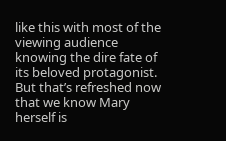like this with most of the viewing audience knowing the dire fate of its beloved protagonist. But that’s refreshed now that we know Mary herself is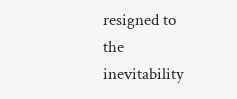resigned to the inevitability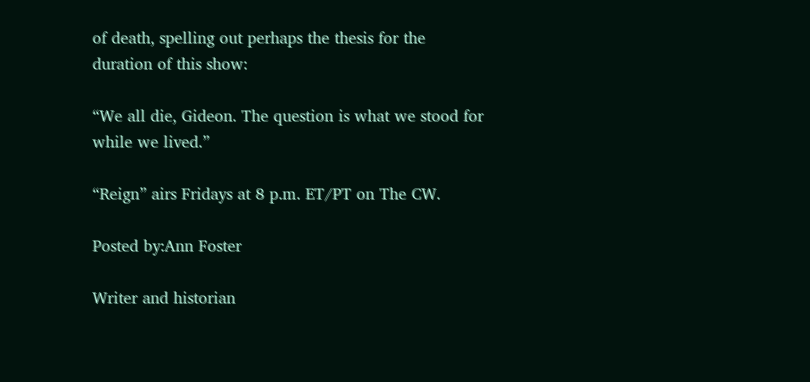of death, spelling out perhaps the thesis for the duration of this show:

“We all die, Gideon. The question is what we stood for while we lived.”

“Reign” airs Fridays at 8 p.m. ET/PT on The CW.

Posted by:Ann Foster

Writer and historian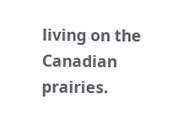living on the Canadian prairies.